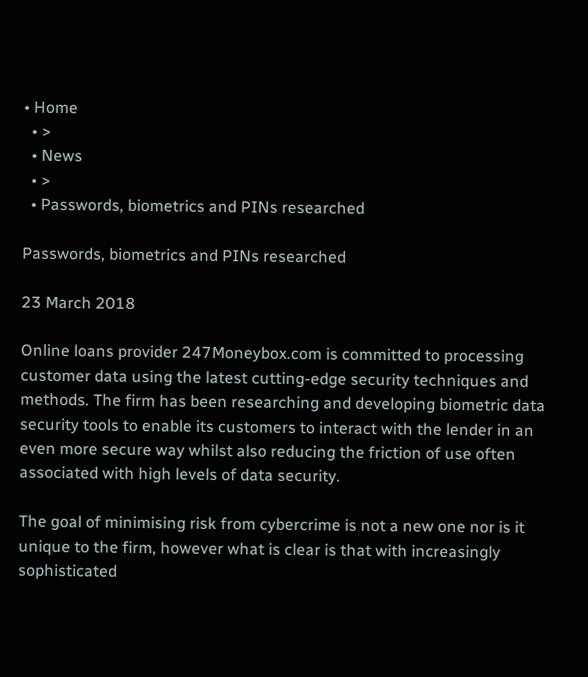• Home
  • >
  • News
  • >
  • Passwords, biometrics and PINs researched

Passwords, biometrics and PINs researched

23 March 2018

Online loans provider 247Moneybox.com is committed to processing customer data using the latest cutting-edge security techniques and methods. The firm has been researching and developing biometric data security tools to enable its customers to interact with the lender in an even more secure way whilst also reducing the friction of use often associated with high levels of data security.

The goal of minimising risk from cybercrime is not a new one nor is it unique to the firm, however what is clear is that with increasingly sophisticated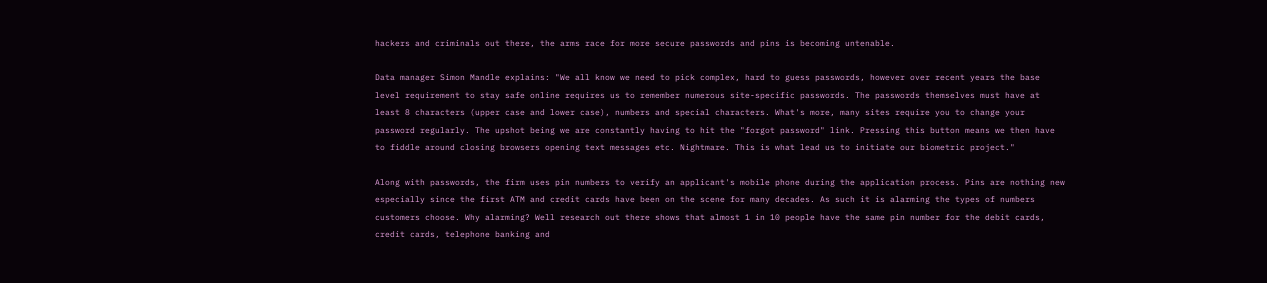hackers and criminals out there, the arms race for more secure passwords and pins is becoming untenable.

Data manager Simon Mandle explains: "We all know we need to pick complex, hard to guess passwords, however over recent years the base level requirement to stay safe online requires us to remember numerous site-specific passwords. The passwords themselves must have at least 8 characters (upper case and lower case), numbers and special characters. What's more, many sites require you to change your password regularly. The upshot being we are constantly having to hit the "forgot password" link. Pressing this button means we then have to fiddle around closing browsers opening text messages etc. Nightmare. This is what lead us to initiate our biometric project."

Along with passwords, the firm uses pin numbers to verify an applicant's mobile phone during the application process. Pins are nothing new especially since the first ATM and credit cards have been on the scene for many decades. As such it is alarming the types of numbers customers choose. Why alarming? Well research out there shows that almost 1 in 10 people have the same pin number for the debit cards, credit cards, telephone banking and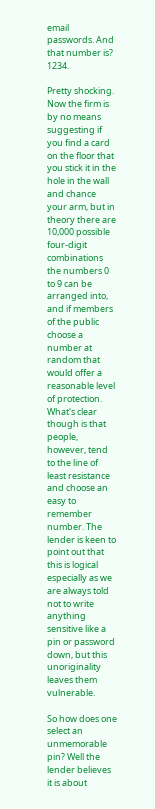email passwords. And that number is? 1234.

Pretty shocking. Now the firm is by no means suggesting if you find a card on the floor that you stick it in the hole in the wall and chance your arm, but in theory there are 10,000 possible four-digit combinations the numbers 0 to 9 can be arranged into, and if members of the public choose a number at random that would offer a reasonable level of protection. What's clear though is that people, however, tend to the line of least resistance and choose an easy to remember number. The lender is keen to point out that this is logical especially as we are always told not to write anything sensitive like a pin or password down, but this unoriginality leaves them vulnerable.

So how does one select an unmemorable pin? Well the lender believes it is about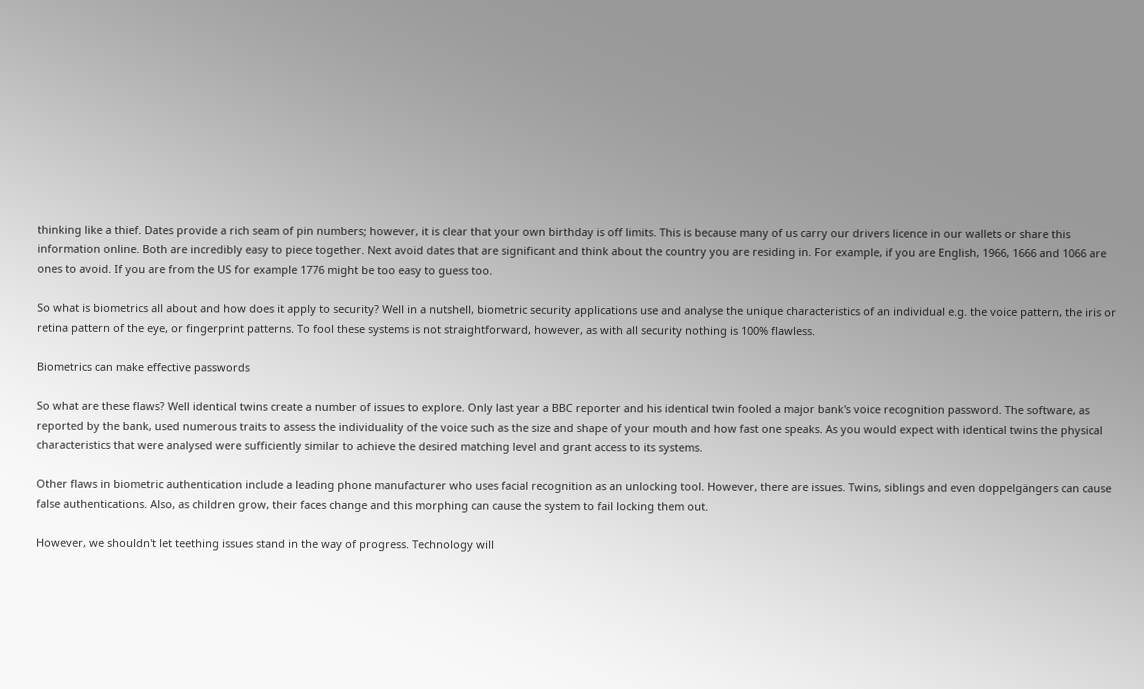thinking like a thief. Dates provide a rich seam of pin numbers; however, it is clear that your own birthday is off limits. This is because many of us carry our drivers licence in our wallets or share this information online. Both are incredibly easy to piece together. Next avoid dates that are significant and think about the country you are residing in. For example, if you are English, 1966, 1666 and 1066 are ones to avoid. If you are from the US for example 1776 might be too easy to guess too.

So what is biometrics all about and how does it apply to security? Well in a nutshell, biometric security applications use and analyse the unique characteristics of an individual e.g. the voice pattern, the iris or retina pattern of the eye, or fingerprint patterns. To fool these systems is not straightforward, however, as with all security nothing is 100% flawless.

Biometrics can make effective passwords

So what are these flaws? Well identical twins create a number of issues to explore. Only last year a BBC reporter and his identical twin fooled a major bank's voice recognition password. The software, as reported by the bank, used numerous traits to assess the individuality of the voice such as the size and shape of your mouth and how fast one speaks. As you would expect with identical twins the physical characteristics that were analysed were sufficiently similar to achieve the desired matching level and grant access to its systems.

Other flaws in biometric authentication include a leading phone manufacturer who uses facial recognition as an unlocking tool. However, there are issues. Twins, siblings and even doppelgängers can cause false authentications. Also, as children grow, their faces change and this morphing can cause the system to fail locking them out.

However, we shouldn't let teething issues stand in the way of progress. Technology will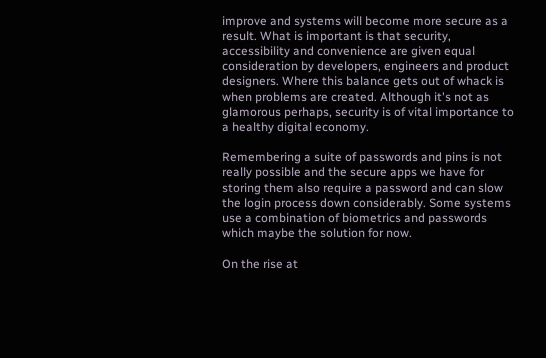improve and systems will become more secure as a result. What is important is that security, accessibility and convenience are given equal consideration by developers, engineers and product designers. Where this balance gets out of whack is when problems are created. Although it's not as glamorous perhaps, security is of vital importance to a healthy digital economy.

Remembering a suite of passwords and pins is not really possible and the secure apps we have for storing them also require a password and can slow the login process down considerably. Some systems use a combination of biometrics and passwords which maybe the solution for now.

On the rise at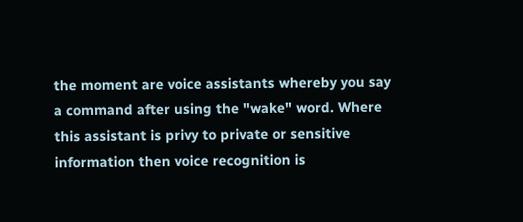the moment are voice assistants whereby you say a command after using the "wake" word. Where this assistant is privy to private or sensitive information then voice recognition is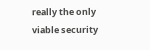really the only viable security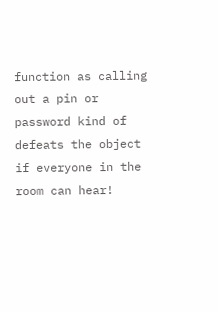function as calling out a pin or password kind of defeats the object if everyone in the room can hear!